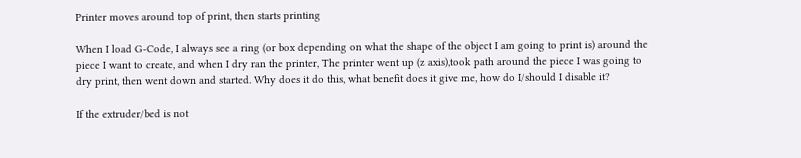Printer moves around top of print, then starts printing

When I load G-Code, I always see a ring (or box depending on what the shape of the object I am going to print is) around the piece I want to create, and when I dry ran the printer, The printer went up (z axis),took path around the piece I was going to dry print, then went down and started. Why does it do this, what benefit does it give me, how do I/should I disable it?

If the extruder/bed is not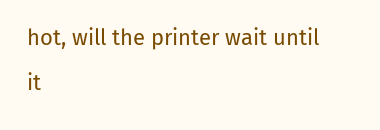hot, will the printer wait until it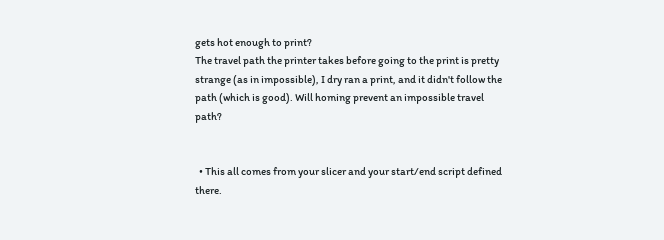gets hot enough to print?
The travel path the printer takes before going to the print is pretty strange (as in impossible), I dry ran a print, and it didn't follow the path (which is good). Will homing prevent an impossible travel path?


  • This all comes from your slicer and your start/end script defined there.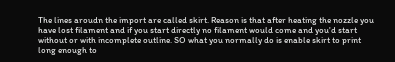The lines aroudn the import are called skirt. Reason is that after heating the nozzle you have lost filament and if you start directly no filament would come and you'd start without or with incomplete outline. SO what you normally do is enable skirt to print long enough to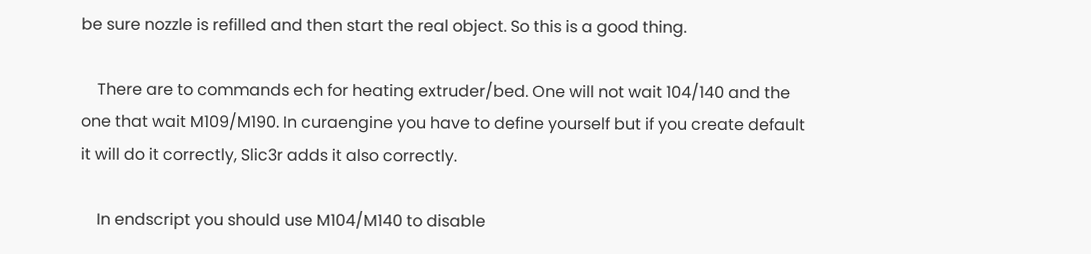be sure nozzle is refilled and then start the real object. So this is a good thing.

    There are to commands ech for heating extruder/bed. One will not wait 104/140 and the one that wait M109/M190. In curaengine you have to define yourself but if you create default it will do it correctly, Slic3r adds it also correctly.

    In endscript you should use M104/M140 to disable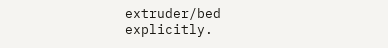extruder/bed explicitly.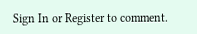Sign In or Register to comment.